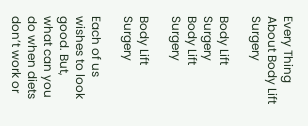Every Thing About Body Lift Surgery

Body Lift Surgery
Body Lift Surgery

Body Lift Surgery

Each of us wishes to look good. But, what can you do when diets don’t work or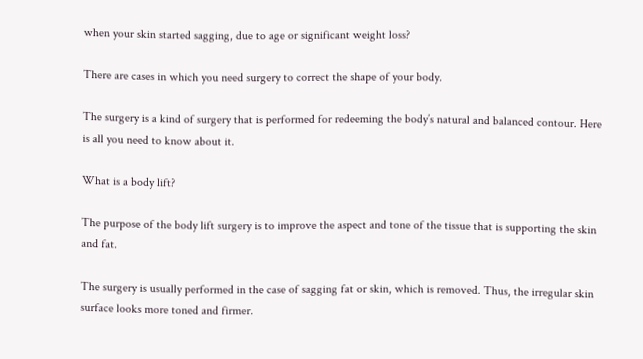when your skin started sagging, due to age or significant weight loss?

There are cases in which you need surgery to correct the shape of your body.

The surgery is a kind of surgery that is performed for redeeming the body’s natural and balanced contour. Here is all you need to know about it.

What is a body lift?

The purpose of the body lift surgery is to improve the aspect and tone of the tissue that is supporting the skin and fat.

The surgery is usually performed in the case of sagging fat or skin, which is removed. Thus, the irregular skin surface looks more toned and firmer.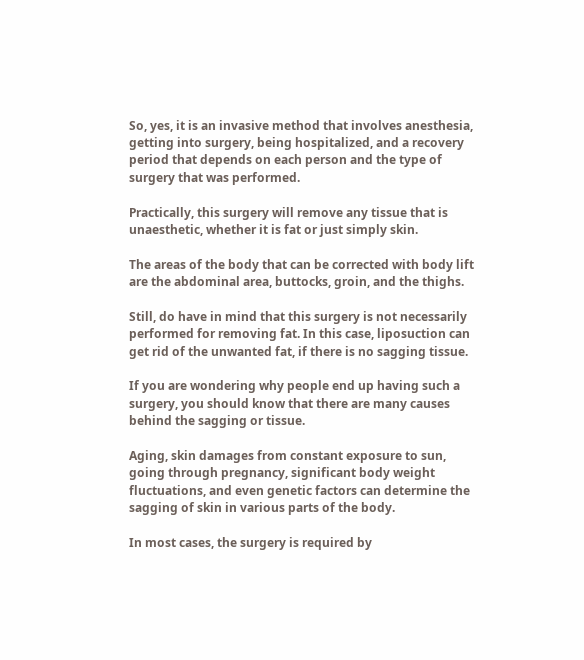So, yes, it is an invasive method that involves anesthesia, getting into surgery, being hospitalized, and a recovery period that depends on each person and the type of surgery that was performed.

Practically, this surgery will remove any tissue that is unaesthetic, whether it is fat or just simply skin.

The areas of the body that can be corrected with body lift are the abdominal area, buttocks, groin, and the thighs.

Still, do have in mind that this surgery is not necessarily performed for removing fat. In this case, liposuction can get rid of the unwanted fat, if there is no sagging tissue.

If you are wondering why people end up having such a surgery, you should know that there are many causes behind the sagging or tissue.

Aging, skin damages from constant exposure to sun, going through pregnancy, significant body weight fluctuations, and even genetic factors can determine the sagging of skin in various parts of the body.

In most cases, the surgery is required by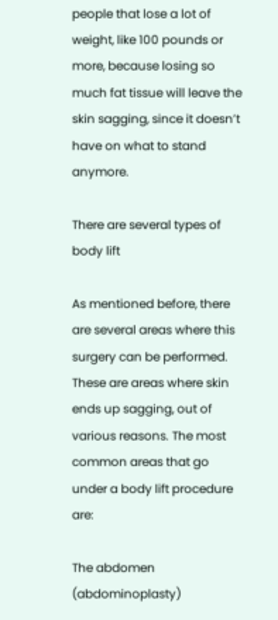people that lose a lot of weight, like 100 pounds or more, because losing so much fat tissue will leave the skin sagging, since it doesn’t have on what to stand anymore.

There are several types of body lift

As mentioned before, there are several areas where this surgery can be performed. These are areas where skin ends up sagging, out of various reasons. The most common areas that go under a body lift procedure are:

The abdomen (abdominoplasty)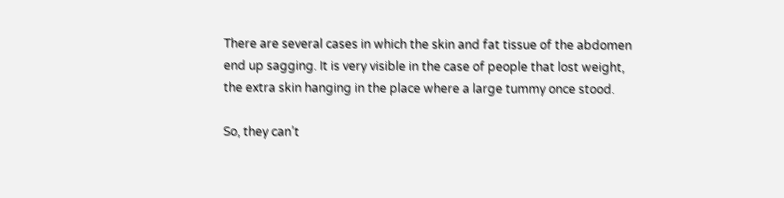There are several cases in which the skin and fat tissue of the abdomen end up sagging. It is very visible in the case of people that lost weight, the extra skin hanging in the place where a large tummy once stood.

So, they can’t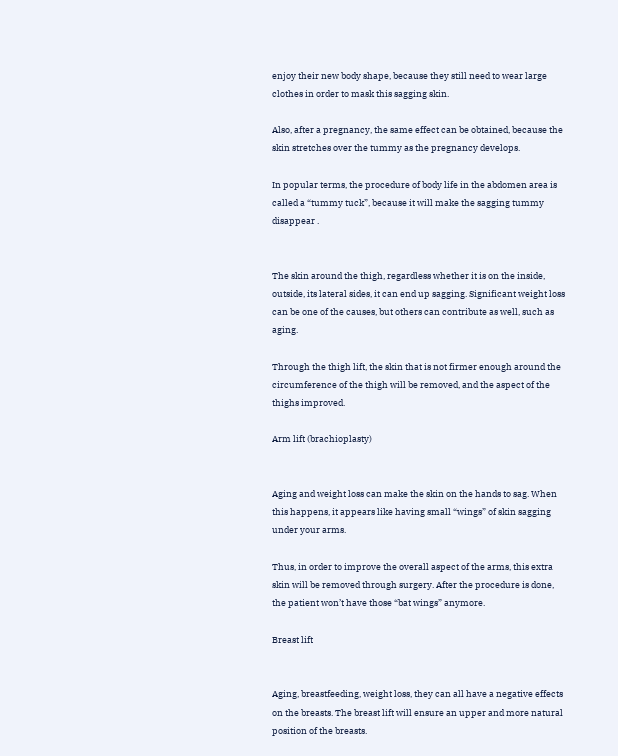enjoy their new body shape, because they still need to wear large clothes in order to mask this sagging skin.

Also, after a pregnancy, the same effect can be obtained, because the skin stretches over the tummy as the pregnancy develops.

In popular terms, the procedure of body life in the abdomen area is called a “tummy tuck”, because it will make the sagging tummy disappear .


The skin around the thigh, regardless whether it is on the inside, outside, its lateral sides, it can end up sagging. Significant weight loss can be one of the causes, but others can contribute as well, such as aging.

Through the thigh lift, the skin that is not firmer enough around the circumference of the thigh will be removed, and the aspect of the thighs improved.

Arm lift (brachioplasty)


Aging and weight loss can make the skin on the hands to sag. When this happens, it appears like having small “wings” of skin sagging under your arms.

Thus, in order to improve the overall aspect of the arms, this extra skin will be removed through surgery. After the procedure is done, the patient won’t have those “bat wings” anymore.

Breast lift


Aging, breastfeeding, weight loss, they can all have a negative effects on the breasts. The breast lift will ensure an upper and more natural position of the breasts.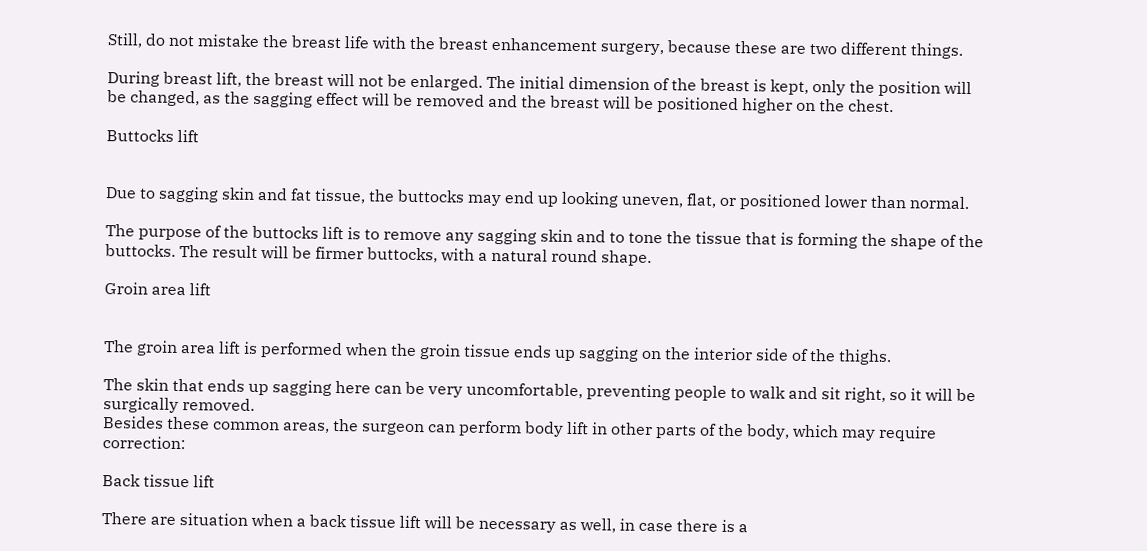Still, do not mistake the breast life with the breast enhancement surgery, because these are two different things.

During breast lift, the breast will not be enlarged. The initial dimension of the breast is kept, only the position will be changed, as the sagging effect will be removed and the breast will be positioned higher on the chest.

Buttocks lift


Due to sagging skin and fat tissue, the buttocks may end up looking uneven, flat, or positioned lower than normal.

The purpose of the buttocks lift is to remove any sagging skin and to tone the tissue that is forming the shape of the buttocks. The result will be firmer buttocks, with a natural round shape.

Groin area lift


The groin area lift is performed when the groin tissue ends up sagging on the interior side of the thighs.

The skin that ends up sagging here can be very uncomfortable, preventing people to walk and sit right, so it will be surgically removed.
Besides these common areas, the surgeon can perform body lift in other parts of the body, which may require correction:

Back tissue lift

There are situation when a back tissue lift will be necessary as well, in case there is a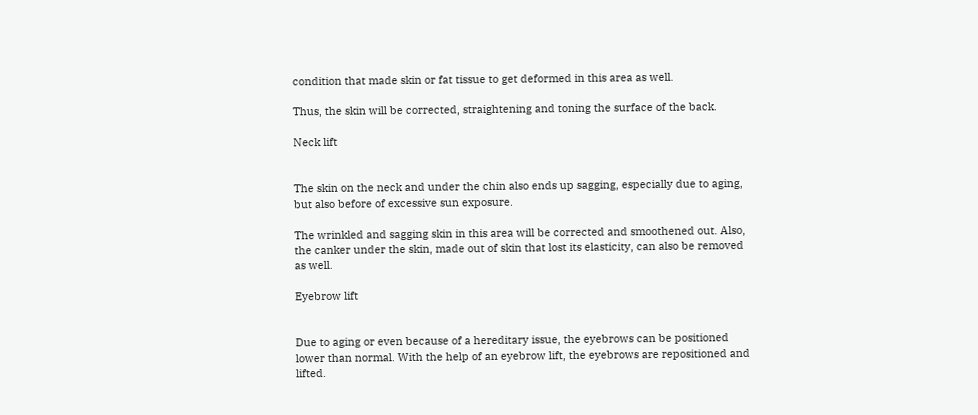condition that made skin or fat tissue to get deformed in this area as well.

Thus, the skin will be corrected, straightening and toning the surface of the back.

Neck lift


The skin on the neck and under the chin also ends up sagging, especially due to aging, but also before of excessive sun exposure.

The wrinkled and sagging skin in this area will be corrected and smoothened out. Also, the canker under the skin, made out of skin that lost its elasticity, can also be removed as well.

Eyebrow lift


Due to aging or even because of a hereditary issue, the eyebrows can be positioned lower than normal. With the help of an eyebrow lift, the eyebrows are repositioned and lifted.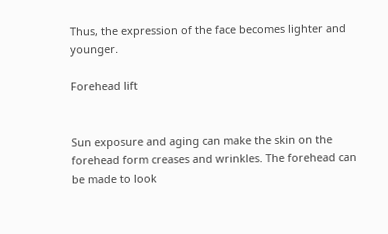Thus, the expression of the face becomes lighter and younger.

Forehead lift


Sun exposure and aging can make the skin on the forehead form creases and wrinkles. The forehead can be made to look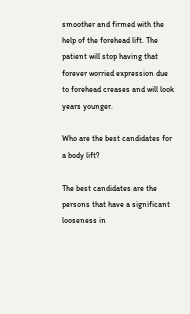smoother and firmed with the help of the forehead lift. The patient will stop having that forever worried expression due to forehead creases and will look years younger.

Who are the best candidates for a body lift?

The best candidates are the persons that have a significant looseness in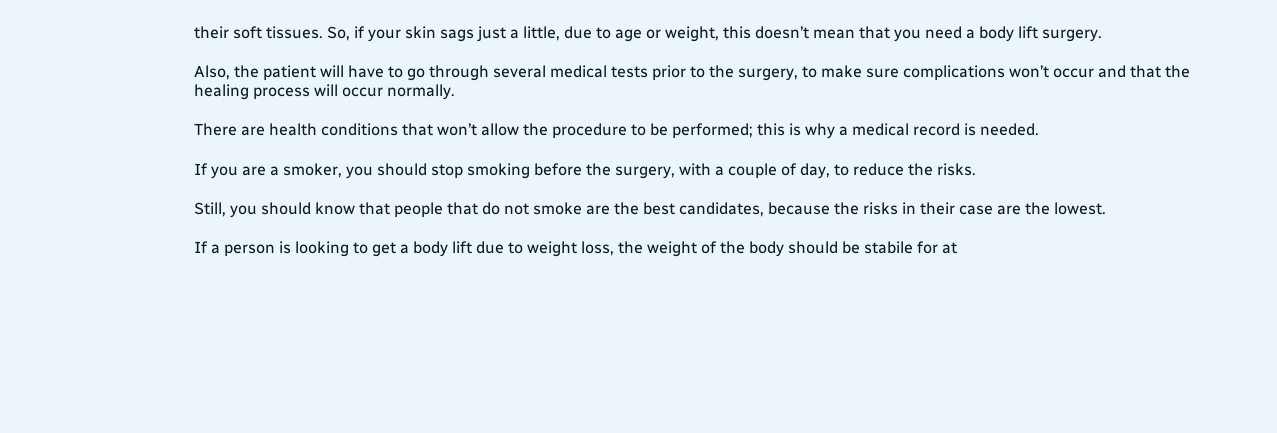their soft tissues. So, if your skin sags just a little, due to age or weight, this doesn’t mean that you need a body lift surgery.

Also, the patient will have to go through several medical tests prior to the surgery, to make sure complications won’t occur and that the healing process will occur normally.

There are health conditions that won’t allow the procedure to be performed; this is why a medical record is needed.

If you are a smoker, you should stop smoking before the surgery, with a couple of day, to reduce the risks.

Still, you should know that people that do not smoke are the best candidates, because the risks in their case are the lowest.

If a person is looking to get a body lift due to weight loss, the weight of the body should be stabile for at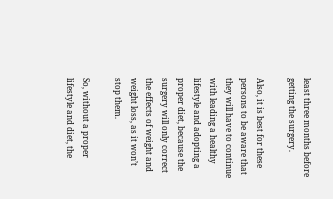least three months before getting the surgery.

Also, it is best for these persons to be aware that they will have to continue with leading a healthy lifestyle and adopting a proper diet, because the surgery will only correct the effects of weight and weight loss, as it won’t stop them.

So, without a proper lifestyle and diet, the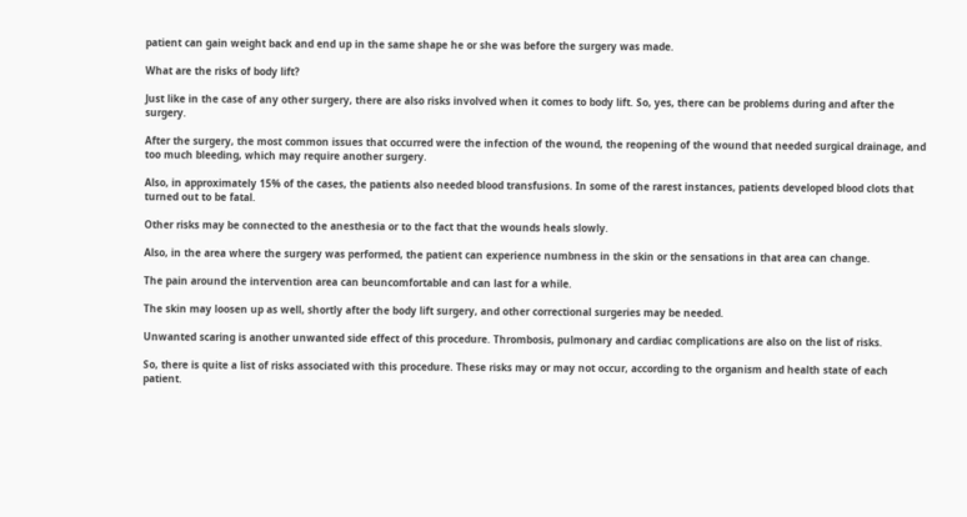patient can gain weight back and end up in the same shape he or she was before the surgery was made.

What are the risks of body lift?

Just like in the case of any other surgery, there are also risks involved when it comes to body lift. So, yes, there can be problems during and after the surgery.

After the surgery, the most common issues that occurred were the infection of the wound, the reopening of the wound that needed surgical drainage, and too much bleeding, which may require another surgery.

Also, in approximately 15% of the cases, the patients also needed blood transfusions. In some of the rarest instances, patients developed blood clots that turned out to be fatal.

Other risks may be connected to the anesthesia or to the fact that the wounds heals slowly.

Also, in the area where the surgery was performed, the patient can experience numbness in the skin or the sensations in that area can change.

The pain around the intervention area can beuncomfortable and can last for a while.

The skin may loosen up as well, shortly after the body lift surgery, and other correctional surgeries may be needed.

Unwanted scaring is another unwanted side effect of this procedure. Thrombosis, pulmonary and cardiac complications are also on the list of risks.

So, there is quite a list of risks associated with this procedure. These risks may or may not occur, according to the organism and health state of each patient.